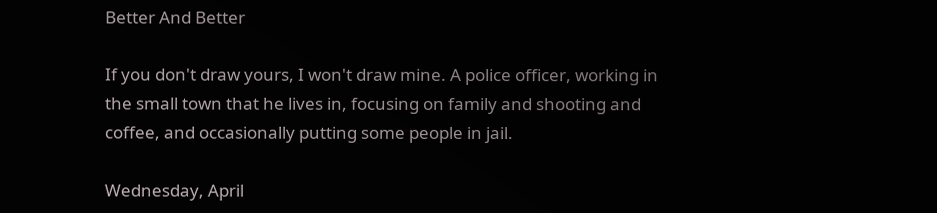Better And Better

If you don't draw yours, I won't draw mine. A police officer, working in the small town that he lives in, focusing on family and shooting and coffee, and occasionally putting some people in jail.

Wednesday, April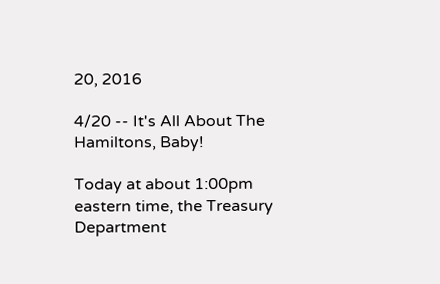20, 2016

4/20 -- It's All About The Hamiltons, Baby!

Today at about 1:00pm eastern time, the Treasury Department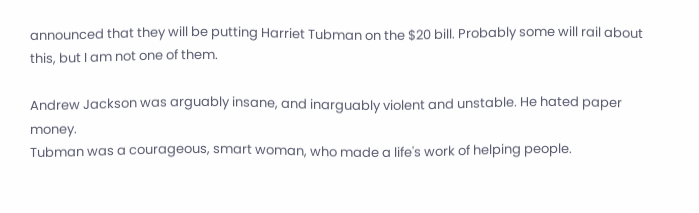announced that they will be putting Harriet Tubman on the $20 bill. Probably some will rail about this, but I am not one of them.

Andrew Jackson was arguably insane, and inarguably violent and unstable. He hated paper money.
Tubman was a courageous, smart woman, who made a life's work of helping people.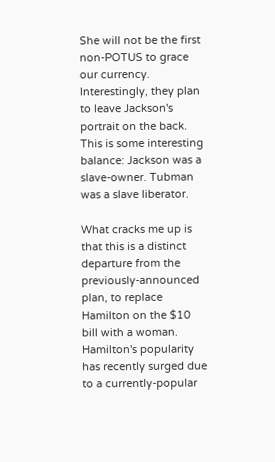She will not be the first non-POTUS to grace our currency. Interestingly, they plan to leave Jackson's portrait on the back. This is some interesting balance: Jackson was a slave-owner. Tubman was a slave liberator.

What cracks me up is that this is a distinct departure from the previously-announced plan, to replace Hamilton on the $10 bill with a woman. Hamilton's popularity has recently surged due to a currently-popular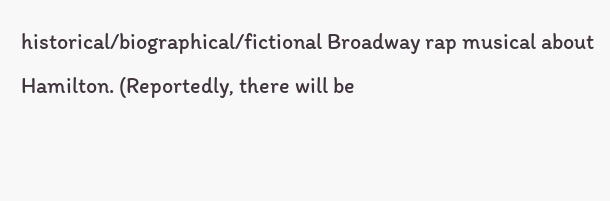historical/biographical/fictional Broadway rap musical about Hamilton. (Reportedly, there will be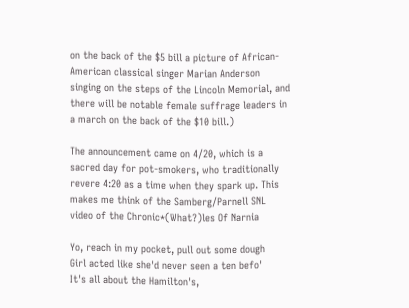on the back of the $5 bill a picture of African-American classical singer Marian Anderson singing on the steps of the Lincoln Memorial, and there will be notable female suffrage leaders in a march on the back of the $10 bill.)

The announcement came on 4/20, which is a sacred day for pot-smokers, who traditionally revere 4:20 as a time when they spark up. This makes me think of the Samberg/Parnell SNL video of the Chronic*(What?)les Of Narnia

Yo, reach in my pocket, pull out some dough
Girl acted like she'd never seen a ten befo'
It's all about the Hamilton's,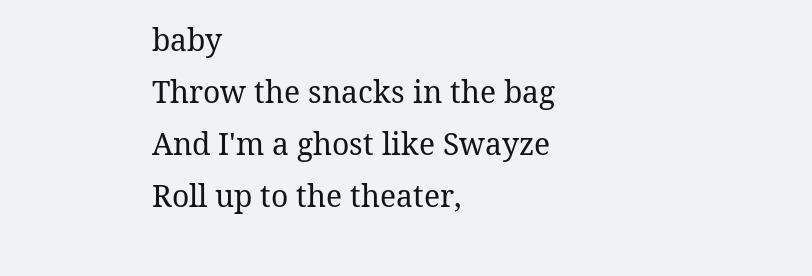baby
Throw the snacks in the bag
And I'm a ghost like Swayze
Roll up to the theater,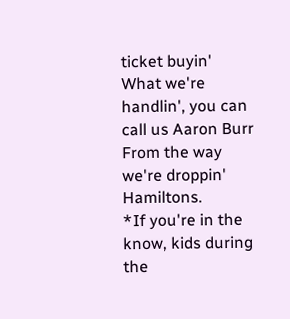ticket buyin'
What we're handlin', you can call us Aaron Burr
From the way we're droppin' Hamiltons.
*If you're in the know, kids during the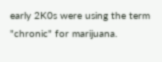early 2K0s were using the term "chronic" for marijuana.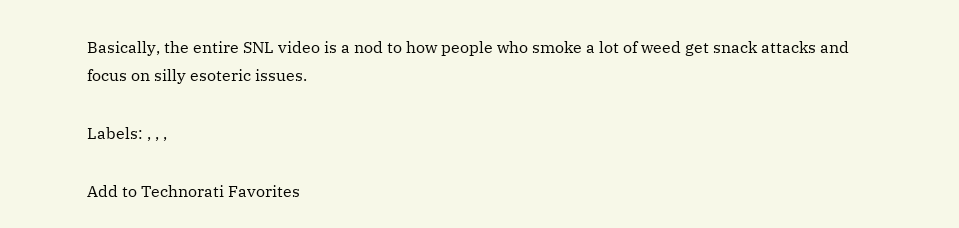Basically, the entire SNL video is a nod to how people who smoke a lot of weed get snack attacks and focus on silly esoteric issues.

Labels: , , ,

Add to Technorati Favorites